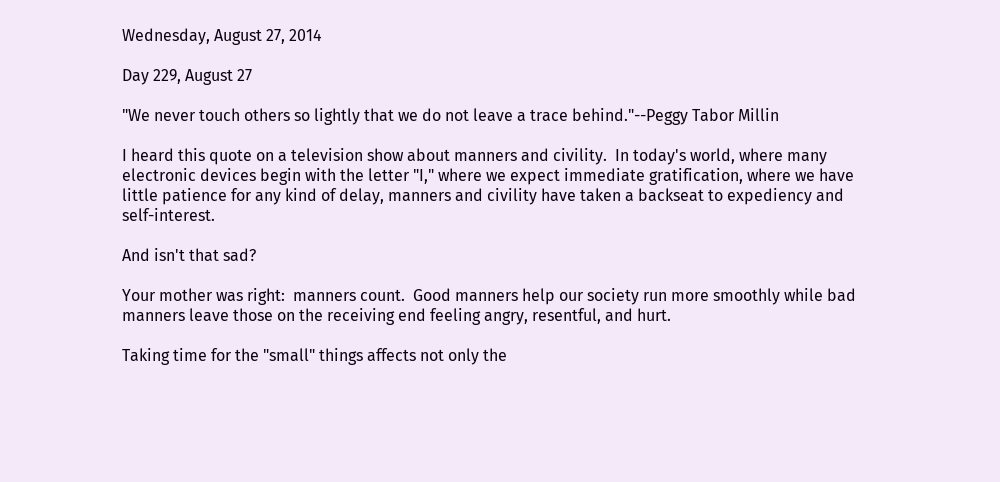Wednesday, August 27, 2014

Day 229, August 27

"We never touch others so lightly that we do not leave a trace behind."--Peggy Tabor Millin

I heard this quote on a television show about manners and civility.  In today's world, where many electronic devices begin with the letter "I," where we expect immediate gratification, where we have little patience for any kind of delay, manners and civility have taken a backseat to expediency and self-interest.

And isn't that sad?

Your mother was right:  manners count.  Good manners help our society run more smoothly while bad manners leave those on the receiving end feeling angry, resentful, and hurt.

Taking time for the "small" things affects not only the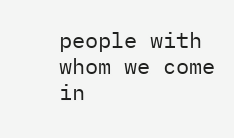people with whom we come in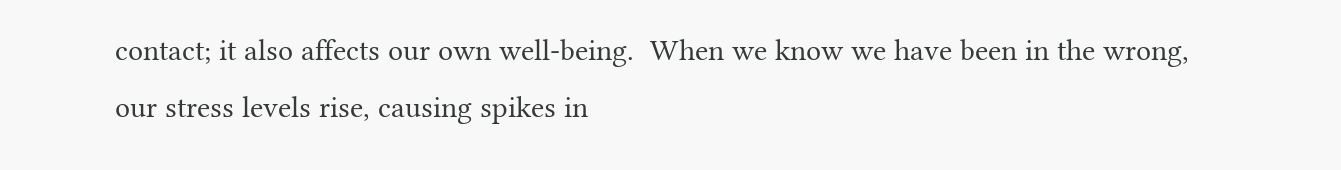contact; it also affects our own well-being.  When we know we have been in the wrong, our stress levels rise, causing spikes in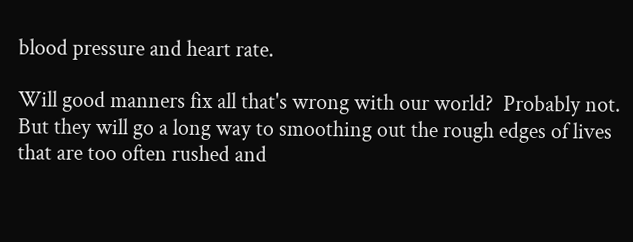blood pressure and heart rate.

Will good manners fix all that's wrong with our world?  Probably not.  But they will go a long way to smoothing out the rough edges of lives that are too often rushed and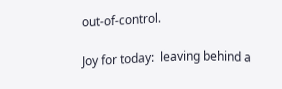out-of-control.

Joy for today:  leaving behind a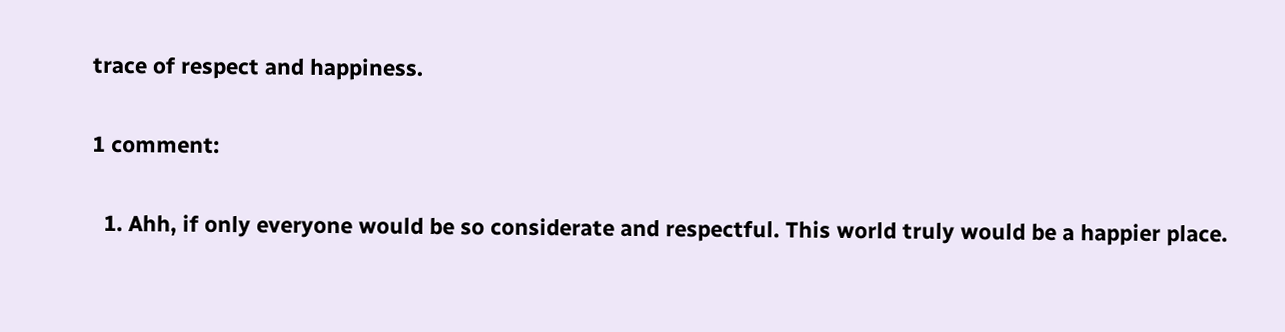trace of respect and happiness.

1 comment:

  1. Ahh, if only everyone would be so considerate and respectful. This world truly would be a happier place.